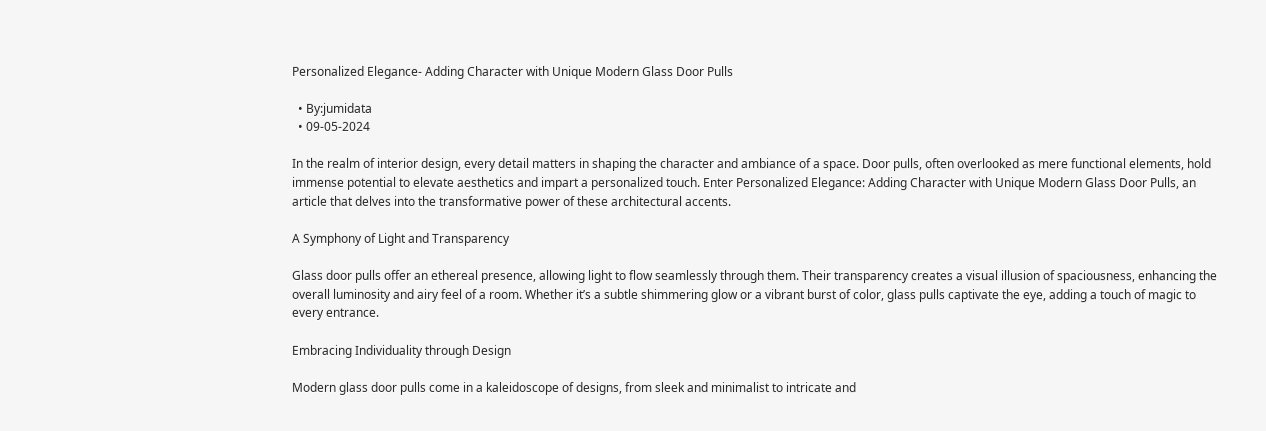Personalized Elegance- Adding Character with Unique Modern Glass Door Pulls

  • By:jumidata
  • 09-05-2024

In the realm of interior design, every detail matters in shaping the character and ambiance of a space. Door pulls, often overlooked as mere functional elements, hold immense potential to elevate aesthetics and impart a personalized touch. Enter Personalized Elegance: Adding Character with Unique Modern Glass Door Pulls, an article that delves into the transformative power of these architectural accents.

A Symphony of Light and Transparency

Glass door pulls offer an ethereal presence, allowing light to flow seamlessly through them. Their transparency creates a visual illusion of spaciousness, enhancing the overall luminosity and airy feel of a room. Whether it’s a subtle shimmering glow or a vibrant burst of color, glass pulls captivate the eye, adding a touch of magic to every entrance.

Embracing Individuality through Design

Modern glass door pulls come in a kaleidoscope of designs, from sleek and minimalist to intricate and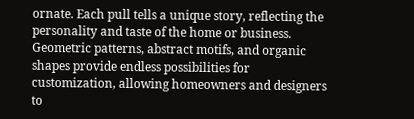ornate. Each pull tells a unique story, reflecting the personality and taste of the home or business. Geometric patterns, abstract motifs, and organic shapes provide endless possibilities for customization, allowing homeowners and designers to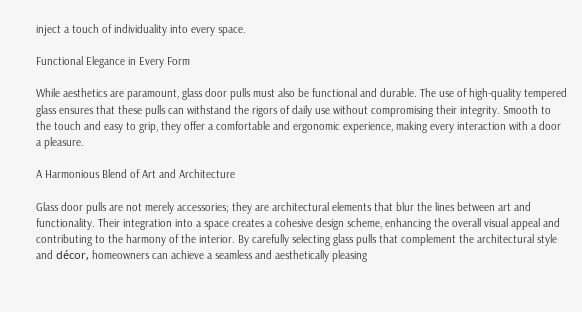inject a touch of individuality into every space.

Functional Elegance in Every Form

While aesthetics are paramount, glass door pulls must also be functional and durable. The use of high-quality tempered glass ensures that these pulls can withstand the rigors of daily use without compromising their integrity. Smooth to the touch and easy to grip, they offer a comfortable and ergonomic experience, making every interaction with a door a pleasure.

A Harmonious Blend of Art and Architecture

Glass door pulls are not merely accessories; they are architectural elements that blur the lines between art and functionality. Their integration into a space creates a cohesive design scheme, enhancing the overall visual appeal and contributing to the harmony of the interior. By carefully selecting glass pulls that complement the architectural style and décor, homeowners can achieve a seamless and aesthetically pleasing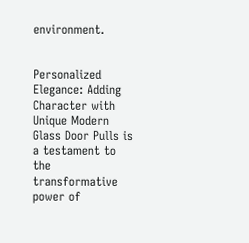environment.


Personalized Elegance: Adding Character with Unique Modern Glass Door Pulls is a testament to the transformative power of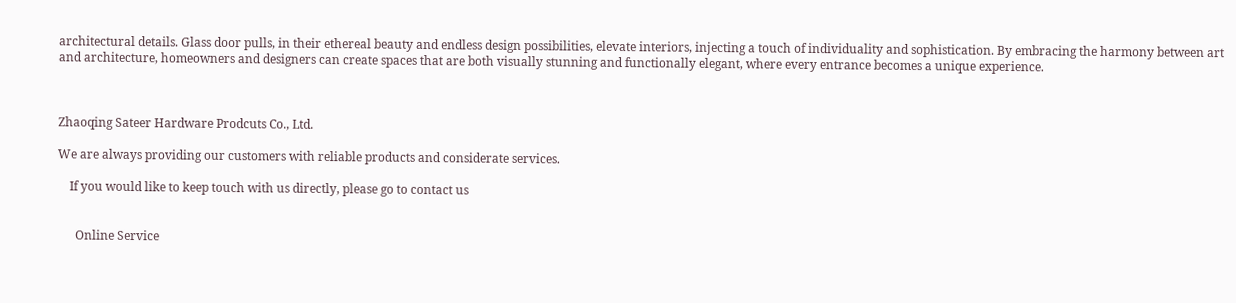architectural details. Glass door pulls, in their ethereal beauty and endless design possibilities, elevate interiors, injecting a touch of individuality and sophistication. By embracing the harmony between art and architecture, homeowners and designers can create spaces that are both visually stunning and functionally elegant, where every entrance becomes a unique experience.



Zhaoqing Sateer Hardware Prodcuts Co., Ltd.

We are always providing our customers with reliable products and considerate services.

    If you would like to keep touch with us directly, please go to contact us


      Online Service